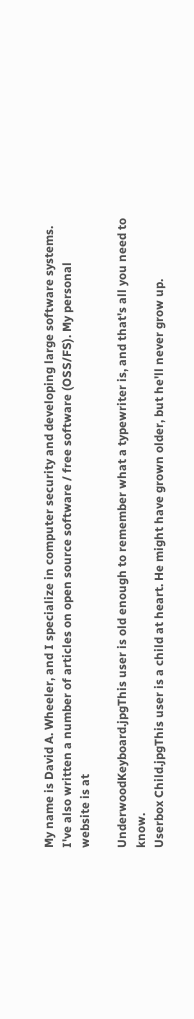My name is David A. Wheeler, and I specialize in computer security and developing large software systems. I've also written a number of articles on open source software / free software (OSS/FS). My personal website is at

UnderwoodKeyboard.jpgThis user is old enough to remember what a typewriter is, and that's all you need to know.
Userbox Child.jpgThis user is a child at heart. He might have grown older, but he'll never grow up.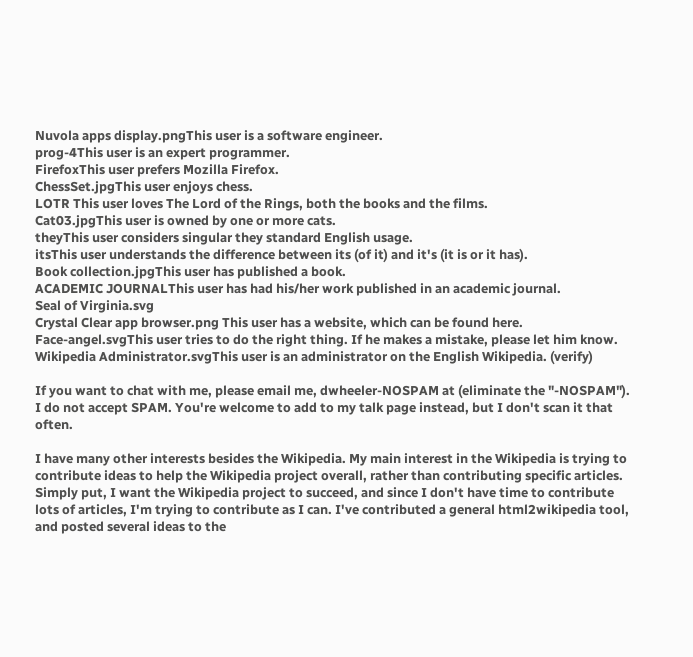Nuvola apps display.pngThis user is a software engineer.
prog-4This user is an expert programmer.
FirefoxThis user prefers Mozilla Firefox.
ChessSet.jpgThis user enjoys chess.
LOTR This user loves The Lord of the Rings, both the books and the films.
Cat03.jpgThis user is owned by one or more cats.
theyThis user considers singular they standard English usage.
itsThis user understands the difference between its (of it) and it's (it is or it has).
Book collection.jpgThis user has published a book.
ACADEMIC JOURNALThis user has had his/her work published in an academic journal.
Seal of Virginia.svg
Crystal Clear app browser.png This user has a website, which can be found here.
Face-angel.svgThis user tries to do the right thing. If he makes a mistake, please let him know.
Wikipedia Administrator.svgThis user is an administrator on the English Wikipedia. (verify)

If you want to chat with me, please email me, dwheeler-NOSPAM at (eliminate the "-NOSPAM"). I do not accept SPAM. You're welcome to add to my talk page instead, but I don't scan it that often.

I have many other interests besides the Wikipedia. My main interest in the Wikipedia is trying to contribute ideas to help the Wikipedia project overall, rather than contributing specific articles. Simply put, I want the Wikipedia project to succeed, and since I don't have time to contribute lots of articles, I'm trying to contribute as I can. I've contributed a general html2wikipedia tool, and posted several ideas to the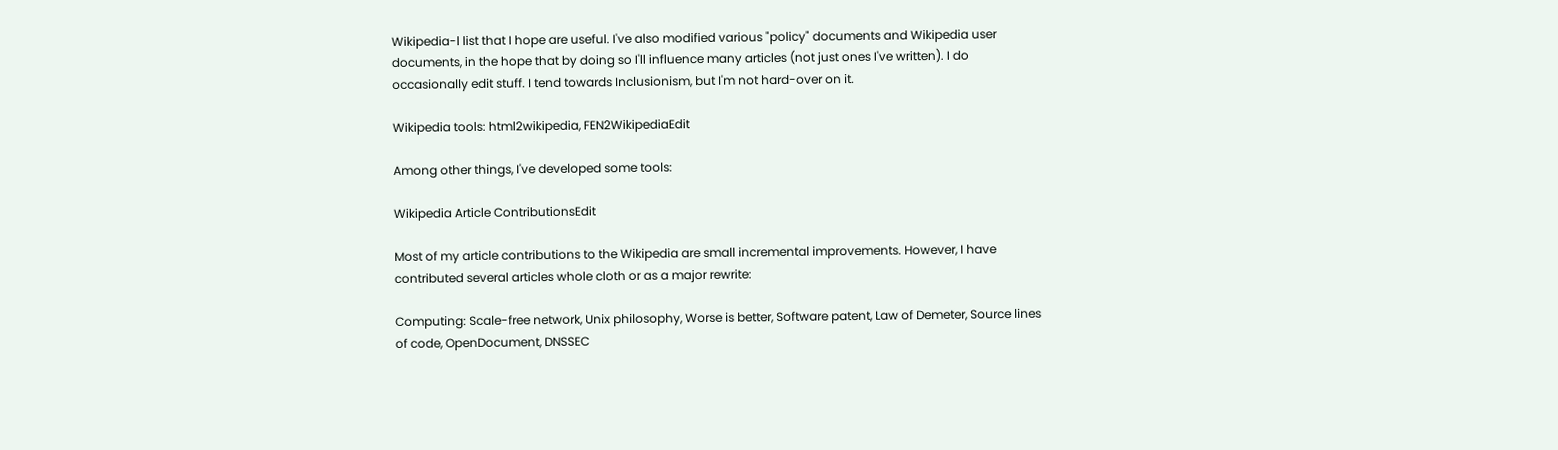Wikipedia-l list that I hope are useful. I've also modified various "policy" documents and Wikipedia user documents, in the hope that by doing so I'll influence many articles (not just ones I've written). I do occasionally edit stuff. I tend towards Inclusionism, but I'm not hard-over on it.

Wikipedia tools: html2wikipedia, FEN2WikipediaEdit

Among other things, I've developed some tools:

Wikipedia Article ContributionsEdit

Most of my article contributions to the Wikipedia are small incremental improvements. However, I have contributed several articles whole cloth or as a major rewrite:

Computing: Scale-free network, Unix philosophy, Worse is better, Software patent, Law of Demeter, Source lines of code, OpenDocument, DNSSEC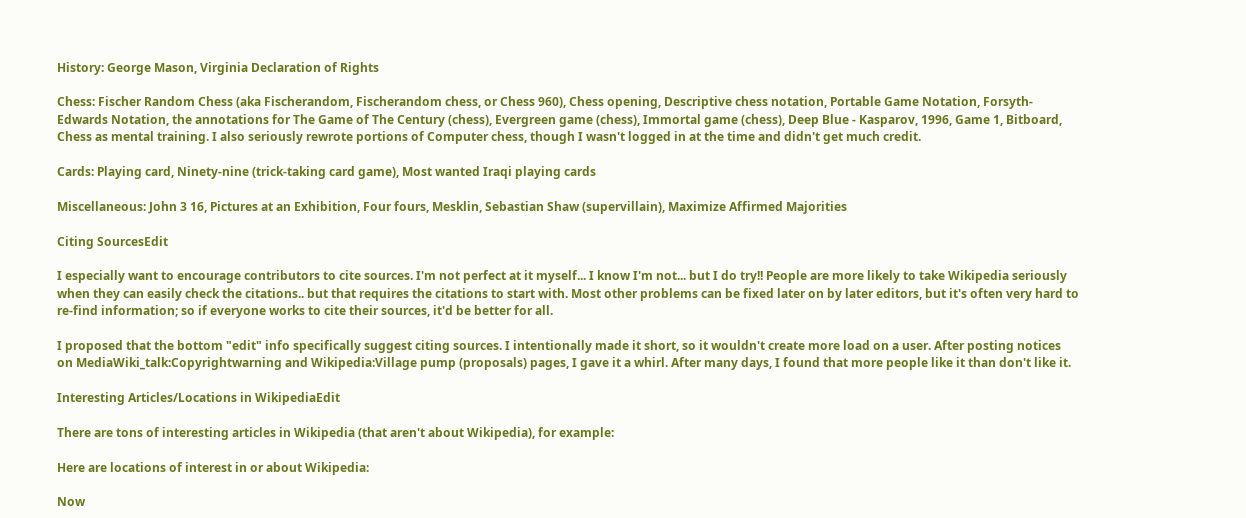History: George Mason, Virginia Declaration of Rights

Chess: Fischer Random Chess (aka Fischerandom, Fischerandom chess, or Chess 960), Chess opening, Descriptive chess notation, Portable Game Notation, Forsyth-Edwards Notation, the annotations for The Game of The Century (chess), Evergreen game (chess), Immortal game (chess), Deep Blue - Kasparov, 1996, Game 1, Bitboard, Chess as mental training. I also seriously rewrote portions of Computer chess, though I wasn't logged in at the time and didn't get much credit.

Cards: Playing card, Ninety-nine (trick-taking card game), Most wanted Iraqi playing cards

Miscellaneous: John 3 16, Pictures at an Exhibition, Four fours, Mesklin, Sebastian Shaw (supervillain), Maximize Affirmed Majorities

Citing SourcesEdit

I especially want to encourage contributors to cite sources. I'm not perfect at it myself... I know I'm not... but I do try!! People are more likely to take Wikipedia seriously when they can easily check the citations.. but that requires the citations to start with. Most other problems can be fixed later on by later editors, but it's often very hard to re-find information; so if everyone works to cite their sources, it'd be better for all.

I proposed that the bottom "edit" info specifically suggest citing sources. I intentionally made it short, so it wouldn't create more load on a user. After posting notices on MediaWiki_talk:Copyrightwarning and Wikipedia:Village pump (proposals) pages, I gave it a whirl. After many days, I found that more people like it than don't like it.

Interesting Articles/Locations in WikipediaEdit

There are tons of interesting articles in Wikipedia (that aren't about Wikipedia), for example:

Here are locations of interest in or about Wikipedia:

Now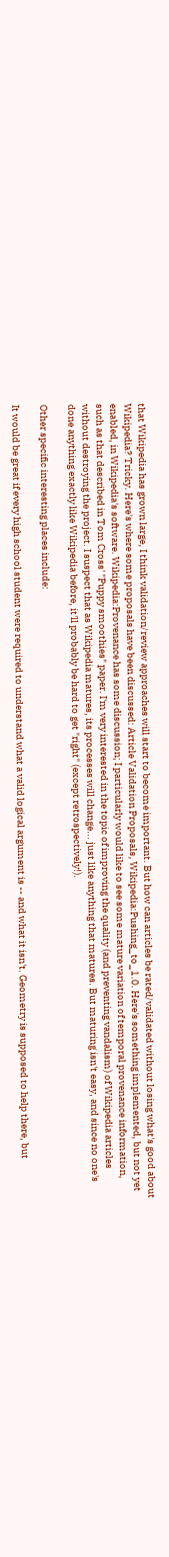that Wikipedia has grown large, I think validation/review approaches will start to become important. But how can articles be rated/validated without losing what's good about Wikipedia? Tricky. Here's where some proposals have been discussed: Article Validation Proposals, Wikipedia:Pushing_to_1.0. Here's something implemented, but not yet enabled, in Wikipedia's software. Wikipedia:Provenance has some discussion; I particularly would like to see some mature variation of temporal provenance information, such as that described in Tom Cross' "Puppy smoothies" paper. I'm very interested in the topic of improving the quality (and preventing vandalism) of Wikipedia articles without destroying the project. I suspect that as Wikipedia matures, its processes will change... just like anything that matures. But maturing isn't easy, and since no one's done anything exactly like Wikipedia before, it'll probably be hard to get "right" (except retrospectively!).

Other specific interesting places include:

It would be great if every high school student were required to understand what a valid logical argument is -- and what it isn't. Geometry is supposed to help there, but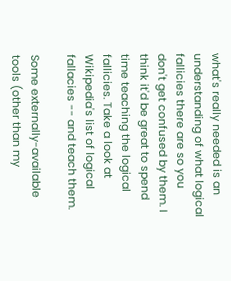what's really needed is an understanding of what logical fallicies there are so you don't get confused by them. I think it'd be great to spend time teaching the logical fallicies. Take a look at Wikipedia's list of logical fallacies -- and teach them.

Some externally-available tools (other than my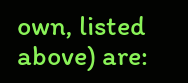own, listed above) are: